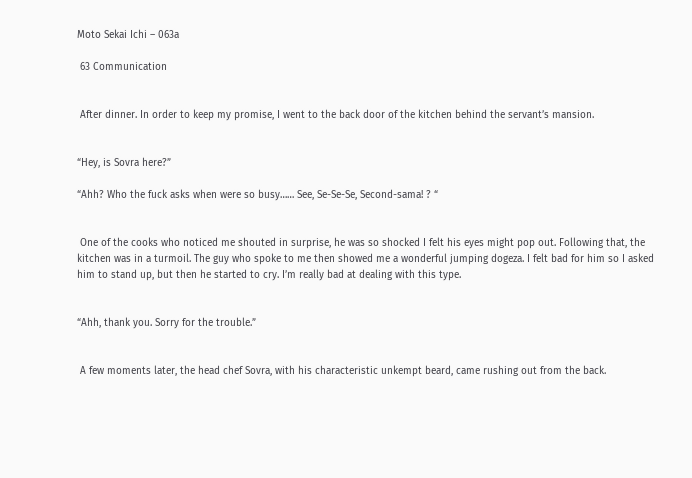Moto Sekai Ichi – 063a

 63 Communication


 After dinner. In order to keep my promise, I went to the back door of the kitchen behind the servant’s mansion.


“Hey, is Sovra here?”

“Ahh? Who the fuck asks when were so busy…… See, Se-Se-Se, Second-sama! ? “


 One of the cooks who noticed me shouted in surprise, he was so shocked I felt his eyes might pop out. Following that, the kitchen was in a turmoil. The guy who spoke to me then showed me a wonderful jumping dogeza. I felt bad for him so I asked him to stand up, but then he started to cry. I’m really bad at dealing with this type.


“Ahh, thank you. Sorry for the trouble.”


 A few moments later, the head chef Sovra, with his characteristic unkempt beard, came rushing out from the back.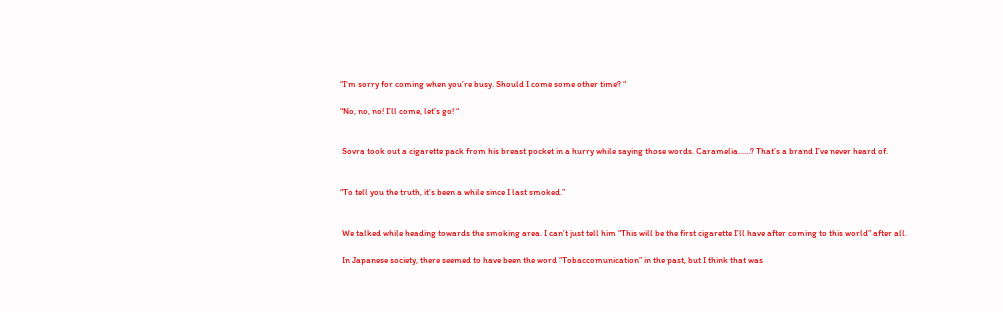“I’m sorry for coming when you’re busy. Should I come some other time? “

“No, no, no! I’ll come, let’s go! “


 Sovra took out a cigarette pack from his breast pocket in a hurry while saying those words. Caramelia……? That’s a brand I’ve never heard of.


“To tell you the truth, it’s been a while since I last smoked.”


 We talked while heading towards the smoking area. I can’t just tell him “This will be the first cigarette I’ll have after coming to this world” after all.

 In Japanese society, there seemed to have been the word “Tobaccomunication” in the past, but I think that was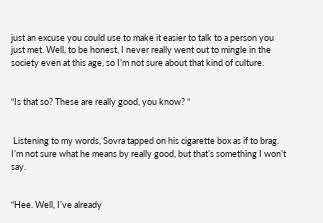just an excuse you could use to make it easier to talk to a person you just met. Well, to be honest, I never really went out to mingle in the society even at this age, so I’m not sure about that kind of culture.


“Is that so? These are really good, you know? “


 Listening to my words, Sovra tapped on his cigarette box as if to brag. I’m not sure what he means by really good, but that’s something I won’t say.


“Hee. Well, I’ve already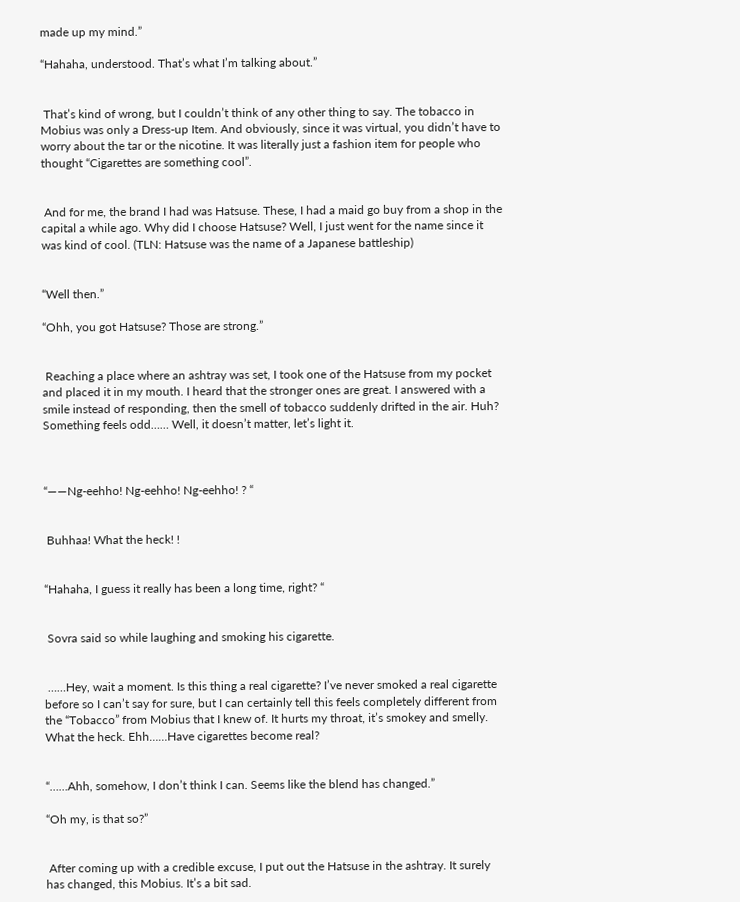made up my mind.”

“Hahaha, understood. That’s what I’m talking about.”


 That’s kind of wrong, but I couldn’t think of any other thing to say. The tobacco in Mobius was only a Dress-up Item. And obviously, since it was virtual, you didn’t have to worry about the tar or the nicotine. It was literally just a fashion item for people who thought “Cigarettes are something cool”.


 And for me, the brand I had was Hatsuse. These, I had a maid go buy from a shop in the capital a while ago. Why did I choose Hatsuse? Well, I just went for the name since it was kind of cool. (TLN: Hatsuse was the name of a Japanese battleship)


“Well then.”

“Ohh, you got Hatsuse? Those are strong.”


 Reaching a place where an ashtray was set, I took one of the Hatsuse from my pocket and placed it in my mouth. I heard that the stronger ones are great. I answered with a smile instead of responding, then the smell of tobacco suddenly drifted in the air. Huh? Something feels odd…… Well, it doesn’t matter, let’s light it.



“――Ng-eehho! Ng-eehho! Ng-eehho! ? “


 Buhhaa! What the heck! !


“Hahaha, I guess it really has been a long time, right? “


 Sovra said so while laughing and smoking his cigarette.


 ……Hey, wait a moment. Is this thing a real cigarette? I’ve never smoked a real cigarette before so I can’t say for sure, but I can certainly tell this feels completely different from the “Tobacco” from Mobius that I knew of. It hurts my throat, it’s smokey and smelly. What the heck. Ehh……Have cigarettes become real?


“……Ahh, somehow, I don’t think I can. Seems like the blend has changed.”

“Oh my, is that so?”


 After coming up with a credible excuse, I put out the Hatsuse in the ashtray. It surely has changed, this Mobius. It’s a bit sad.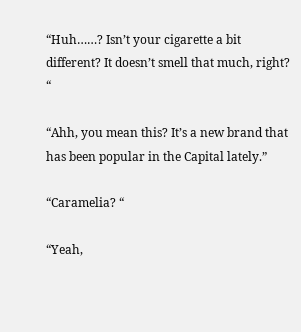“Huh……? Isn’t your cigarette a bit different? It doesn’t smell that much, right? “

“Ahh, you mean this? It’s a new brand that has been popular in the Capital lately.”

“Caramelia? “

“Yeah,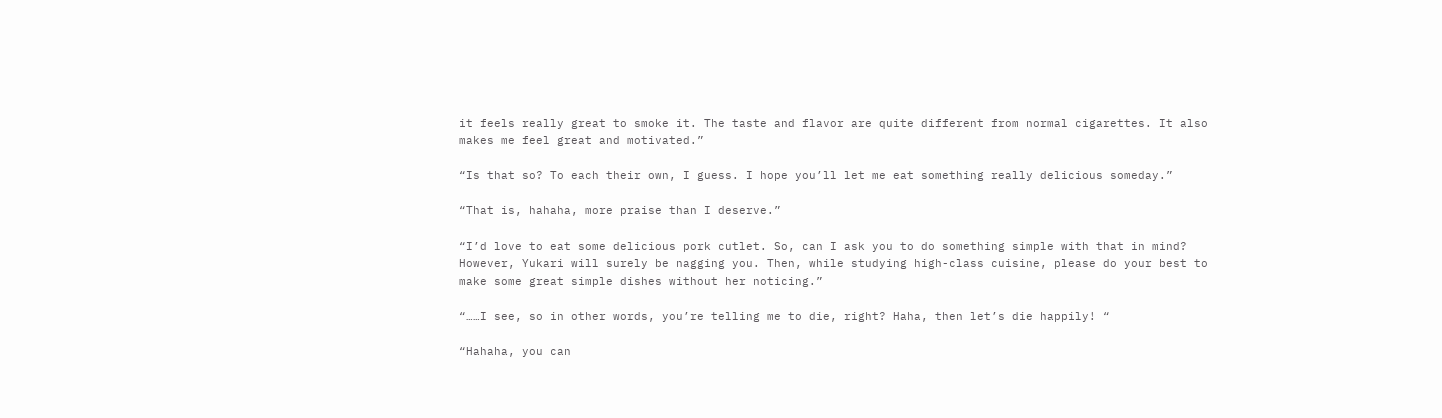it feels really great to smoke it. The taste and flavor are quite different from normal cigarettes. It also makes me feel great and motivated.”

“Is that so? To each their own, I guess. I hope you’ll let me eat something really delicious someday.”

“That is, hahaha, more praise than I deserve.”

“I’d love to eat some delicious pork cutlet. So, can I ask you to do something simple with that in mind? However, Yukari will surely be nagging you. Then, while studying high-class cuisine, please do your best to make some great simple dishes without her noticing.”

“……I see, so in other words, you’re telling me to die, right? Haha, then let’s die happily! “

“Hahaha, you can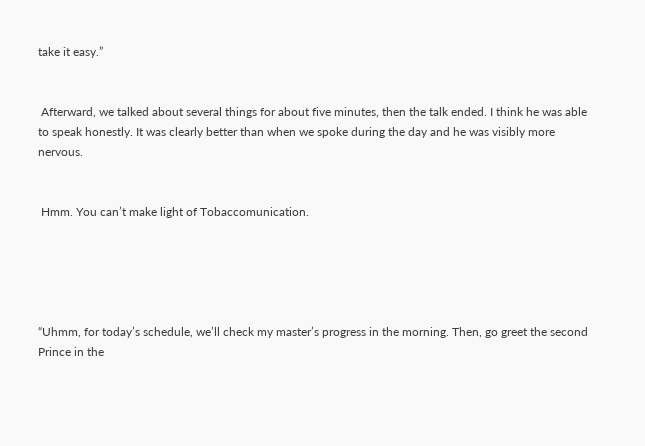take it easy.”


 Afterward, we talked about several things for about five minutes, then the talk ended. I think he was able to speak honestly. It was clearly better than when we spoke during the day and he was visibly more nervous.


 Hmm. You can’t make light of Tobaccomunication.





“Uhmm, for today’s schedule, we’ll check my master’s progress in the morning. Then, go greet the second Prince in the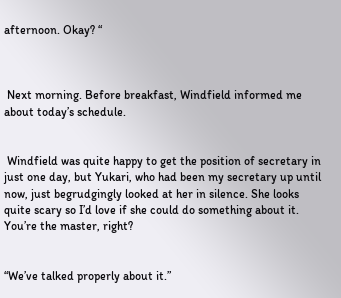afternoon. Okay? “



 Next morning. Before breakfast, Windfield informed me about today’s schedule.


 Windfield was quite happy to get the position of secretary in just one day, but Yukari, who had been my secretary up until now, just begrudgingly looked at her in silence. She looks quite scary so I’d love if she could do something about it. You’re the master, right?


“We’ve talked properly about it.”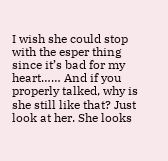I wish she could stop with the esper thing since it’s bad for my heart…… And if you properly talked, why is she still like that? Just look at her. She looks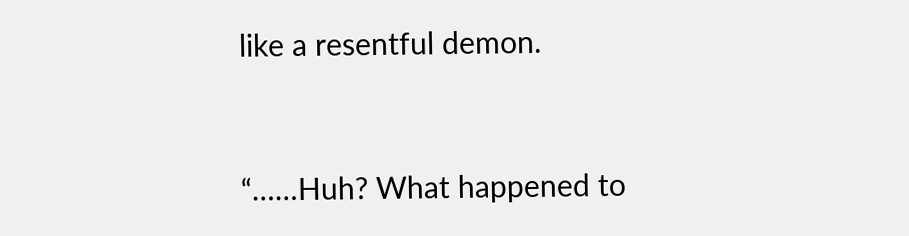like a resentful demon.


“……Huh? What happened to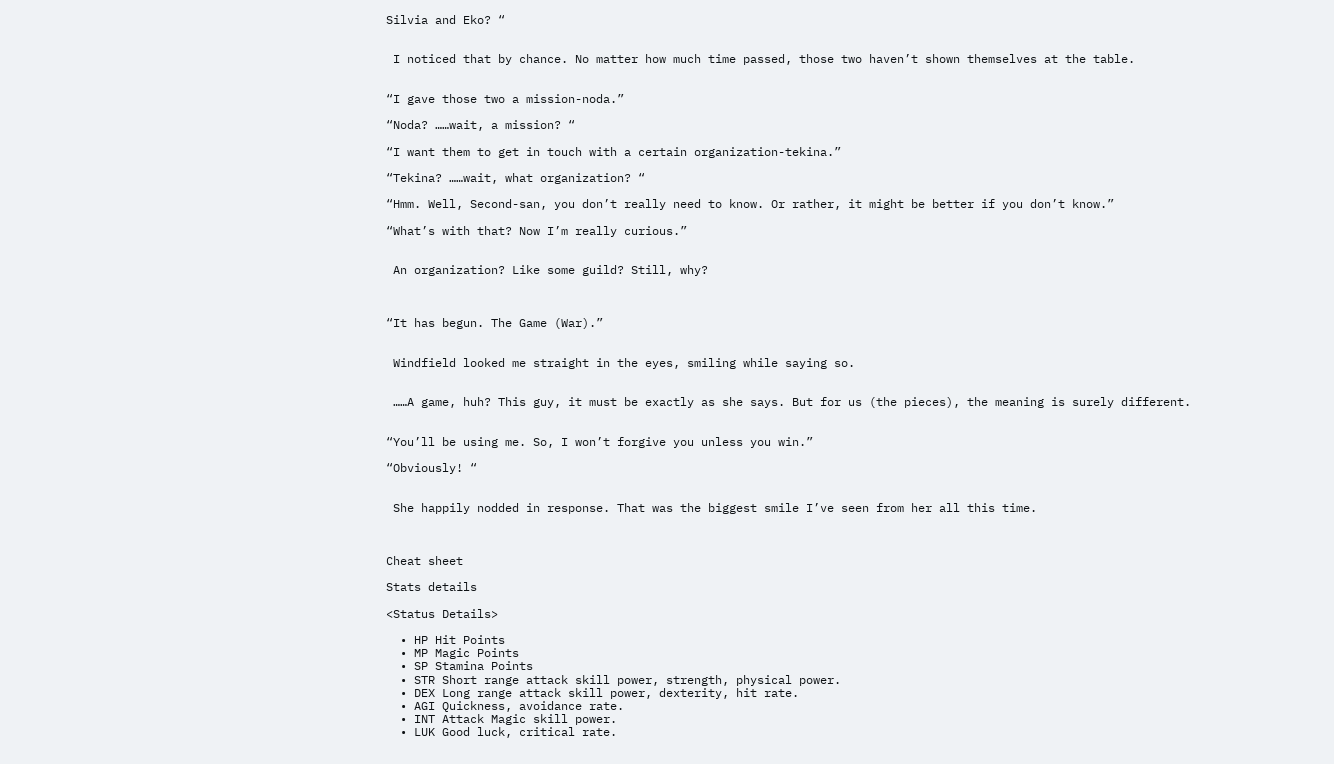Silvia and Eko? “


 I noticed that by chance. No matter how much time passed, those two haven’t shown themselves at the table.


“I gave those two a mission-noda.”

“Noda? ……wait, a mission? “

“I want them to get in touch with a certain organization-tekina.”

“Tekina? ……wait, what organization? “

“Hmm. Well, Second-san, you don’t really need to know. Or rather, it might be better if you don’t know.”

“What’s with that? Now I’m really curious.”


 An organization? Like some guild? Still, why?



“It has begun. The Game (War).”


 Windfield looked me straight in the eyes, smiling while saying so.


 ……A game, huh? This guy, it must be exactly as she says. But for us (the pieces), the meaning is surely different.


“You’ll be using me. So, I won’t forgive you unless you win.”

“Obviously! “


 She happily nodded in response. That was the biggest smile I’ve seen from her all this time.



Cheat sheet

Stats details

<Status Details>

  • HP Hit Points
  • MP Magic Points
  • SP Stamina Points
  • STR Short range attack skill power, strength, physical power.
  • DEX Long range attack skill power, dexterity, hit rate.
  • AGI Quickness, avoidance rate.
  • INT Attack Magic skill power.
  • LUK Good luck, critical rate.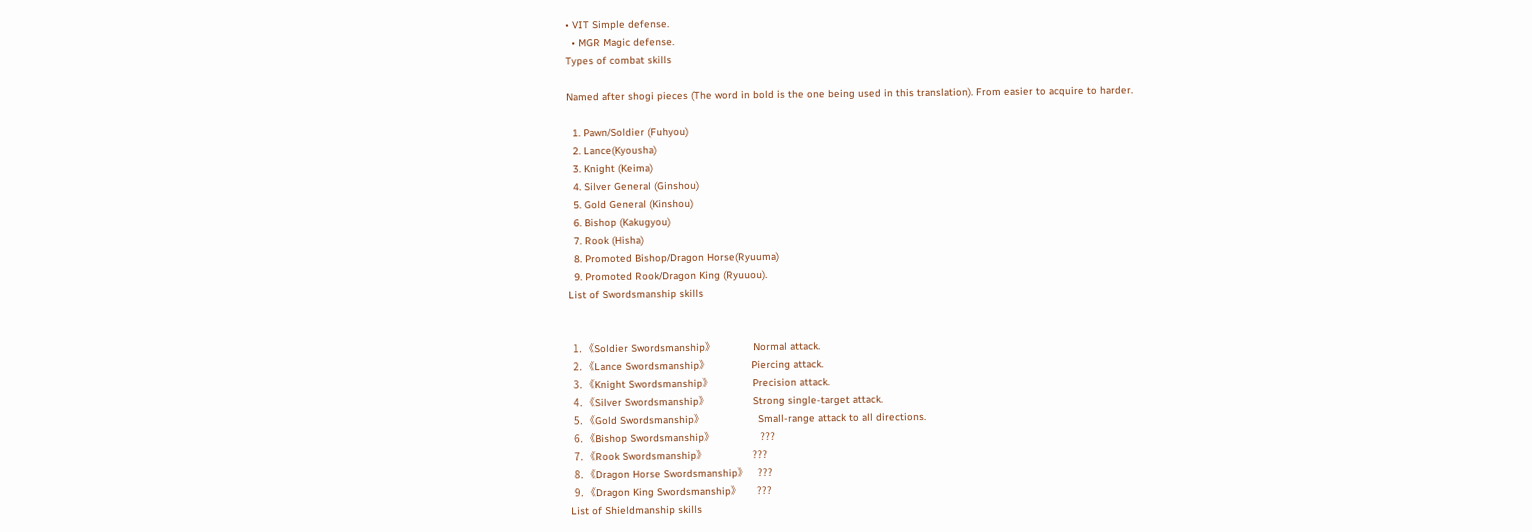• VIT Simple defense.
  • MGR Magic defense.
Types of combat skills

Named after shogi pieces (The word in bold is the one being used in this translation). From easier to acquire to harder.

  1. Pawn/Soldier (Fuhyou)
  2. Lance(Kyousha)
  3. Knight (Keima)
  4. Silver General (Ginshou)
  5. Gold General (Kinshou)
  6. Bishop (Kakugyou)
  7. Rook (Hisha)
  8. Promoted Bishop/Dragon Horse(Ryuuma)
  9. Promoted Rook/Dragon King (Ryuuou).
List of Swordsmanship skills


  1. 《Soldier Swordsmanship》                   Normal attack.
  2. 《Lance Swordsmanship》                     Piercing attack.
  3. 《Knight Swordsmanship》                    Precision attack.
  4. 《Silver Swordsmanship》                      Strong single-target attack.
  5. 《Gold Swordsmanship》                           Small-range attack to all directions.
  6. 《Bishop Swordsmanship》                       ???
  7. 《Rook Swordsmanship》                       ???
  8. 《Dragon Horse Swordsmanship》     ???
  9. 《Dragon King Swordsmanship》        ???
List of Shieldmanship skills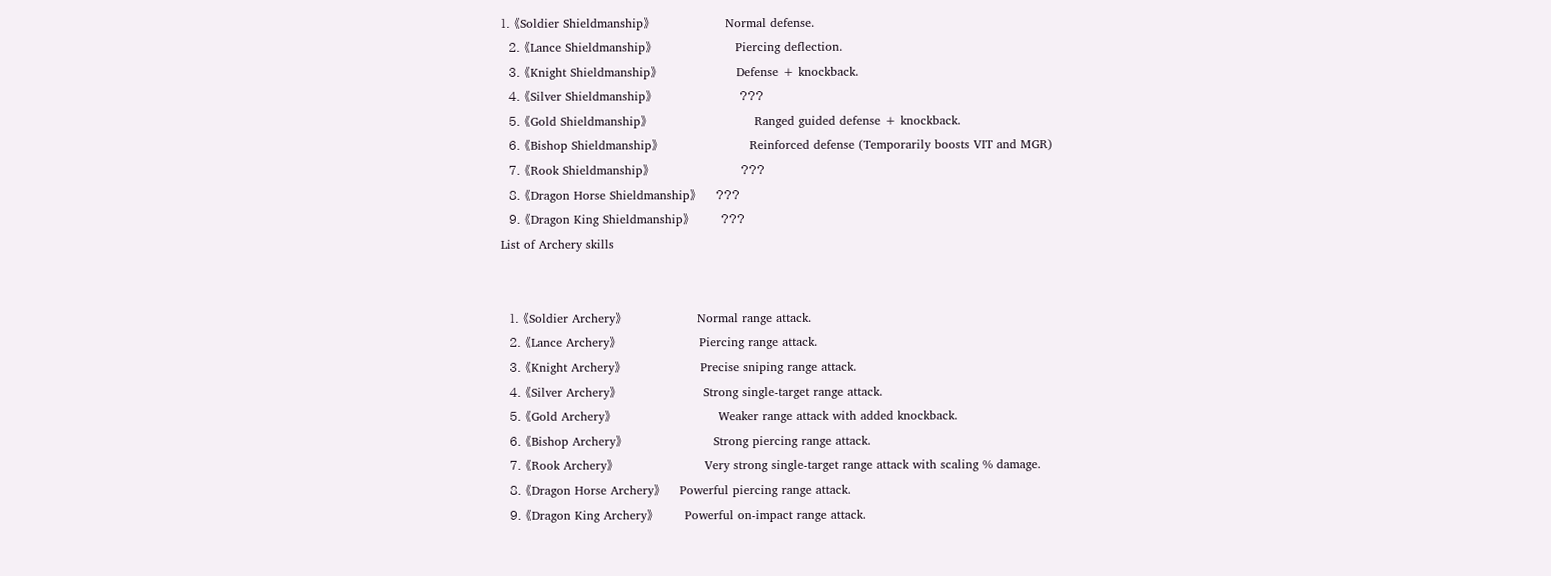1. 《Soldier Shieldmanship》                   Normal defense.
  2. 《Lance Shieldmanship》                     Piercing deflection.
  3. 《Knight Shieldmanship》                    Defense + knockback.
  4. 《Silver Shieldmanship》                      ???
  5. 《Gold Shieldmanship》                           Ranged guided defense + knockback.
  6. 《Bishop Shieldmanship》                       Reinforced defense (Temporarily boosts VIT and MGR)
  7. 《Rook Shieldmanship》                       ???
  8. 《Dragon Horse Shieldmanship》     ???
  9. 《Dragon King Shieldmanship》        ???
List of Archery skills


  1. 《Soldier Archery》                   Normal range attack.
  2. 《Lance Archery》                     Piercing range attack.
  3. 《Knight Archery》                    Precise sniping range attack.
  4. 《Silver Archery》                      Strong single-target range attack.
  5. 《Gold Archery》                           Weaker range attack with added knockback.
  6. 《Bishop Archery》                       Strong piercing range attack.
  7. 《Rook Archery》                       Very strong single-target range attack with scaling % damage.
  8. 《Dragon Horse Archery》     Powerful piercing range attack.
  9. 《Dragon King Archery》        Powerful on-impact range attack.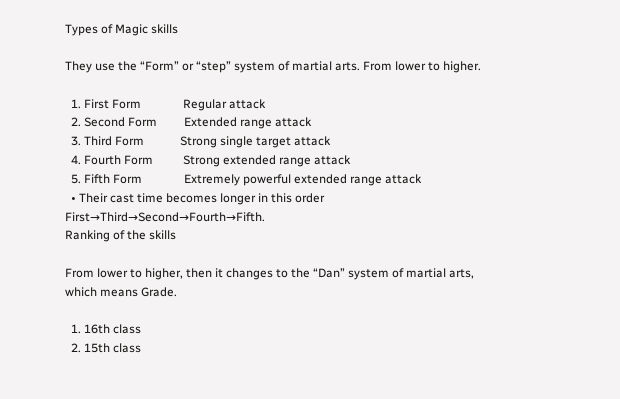Types of Magic skills

They use the “Form” or “step” system of martial arts. From lower to higher.

  1. First Form              Regular attack
  2. Second Form         Extended range attack
  3. Third Form            Strong single target attack
  4. Fourth Form          Strong extended range attack
  5. Fifth Form              Extremely powerful extended range attack
  • Their cast time becomes longer in this order First→Third→Second→Fourth→Fifth.
Ranking of the skills

From lower to higher, then it changes to the “Dan” system of martial arts, which means Grade.

  1. 16th class
  2. 15th class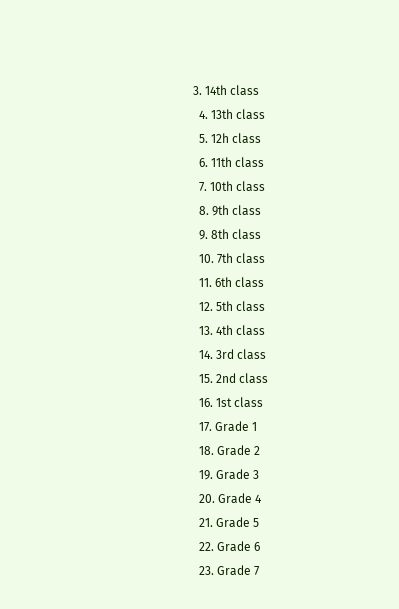3. 14th class
  4. 13th class
  5. 12h class
  6. 11th class
  7. 10th class
  8. 9th class
  9. 8th class
  10. 7th class
  11. 6th class
  12. 5th class
  13. 4th class
  14. 3rd class
  15. 2nd class
  16. 1st class
  17. Grade 1
  18. Grade 2
  19. Grade 3
  20. Grade 4
  21. Grade 5
  22. Grade 6
  23. Grade 7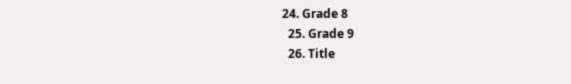24. Grade 8
  25. Grade 9
  26. Title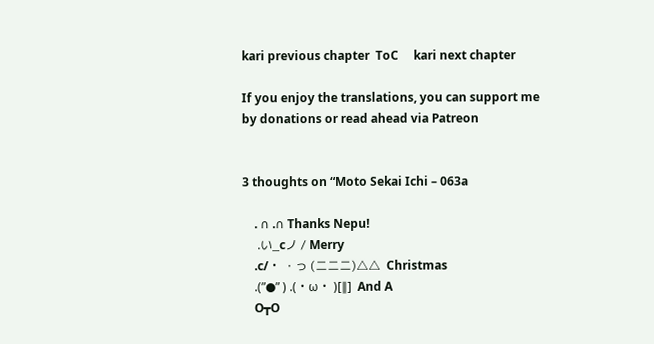kari previous chapter  ToC     kari next chapter

If you enjoy the translations, you can support me by donations or read ahead via Patreon


3 thoughts on “Moto Sekai Ichi – 063a

    . ∩ .∩ Thanks Nepu!
     .い_cノ / Merry
    .c/・ ・っ (ニニニ)△△  Christmas
    .(”●” ) .(・ω・ )[∥]  And A
    O┳O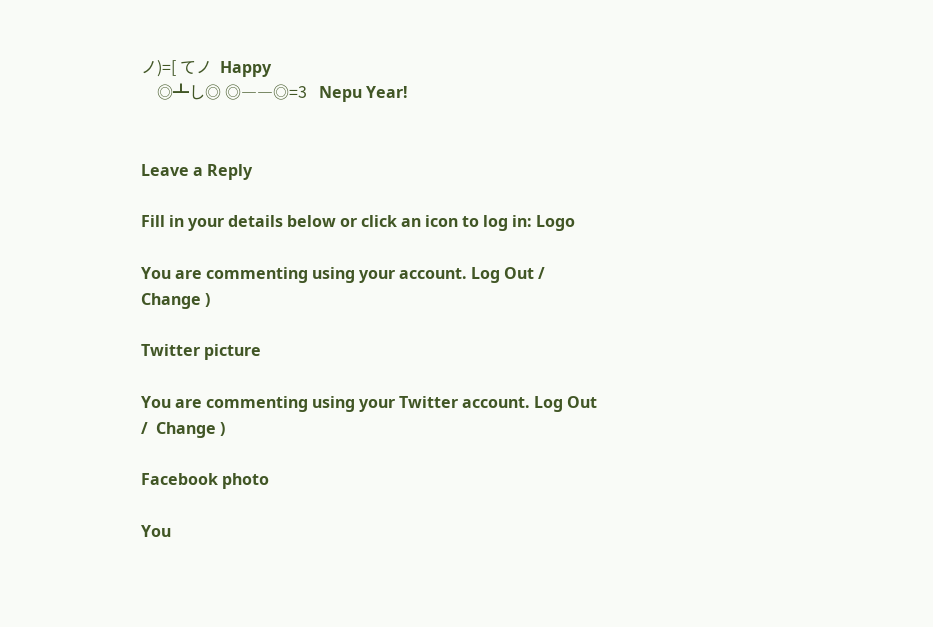ノ)=[ てノ  Happy
    ◎┻し◎ ◎――◎=3   Nepu Year!


Leave a Reply

Fill in your details below or click an icon to log in: Logo

You are commenting using your account. Log Out /  Change )

Twitter picture

You are commenting using your Twitter account. Log Out /  Change )

Facebook photo

You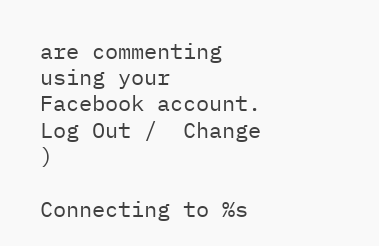are commenting using your Facebook account. Log Out /  Change )

Connecting to %s